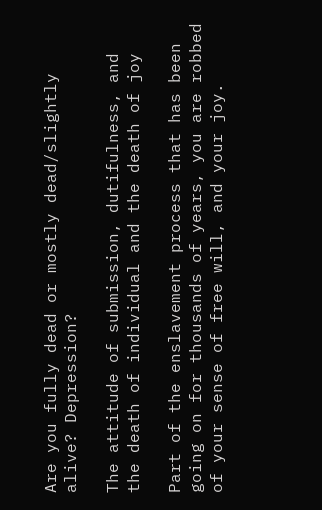Are you fully dead or mostly dead/slightly alive? Depression?

The attitude of submission, dutifulness, and the death of individual and the death of joy

Part of the enslavement process that has been going on for thousands of years, you are robbed of your sense of free will, and your joy.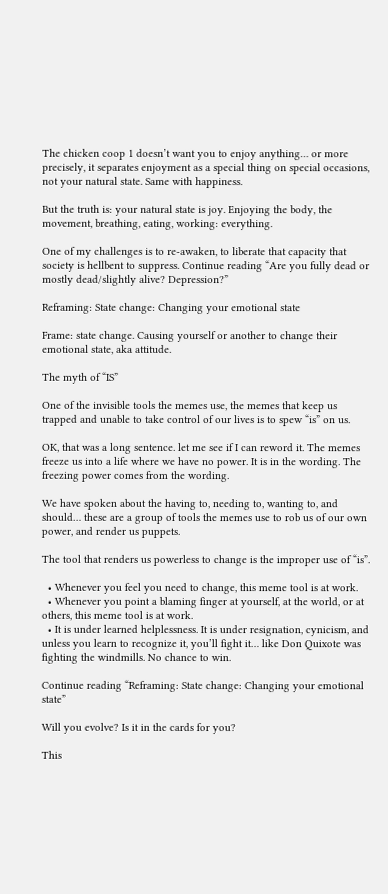The chicken coop 1 doesn’t want you to enjoy anything… or more precisely, it separates enjoyment as a special thing on special occasions, not your natural state. Same with happiness.

But the truth is: your natural state is joy. Enjoying the body, the movement, breathing, eating, working: everything.

One of my challenges is to re-awaken, to liberate that capacity that society is hellbent to suppress. Continue reading “Are you fully dead or mostly dead/slightly alive? Depression?”

Reframing: State change: Changing your emotional state

Frame: state change. Causing yourself or another to change their emotional state, aka attitude.

The myth of “IS”

One of the invisible tools the memes use, the memes that keep us trapped and unable to take control of our lives is to spew “is” on us.

OK, that was a long sentence. let me see if I can reword it. The memes freeze us into a life where we have no power. It is in the wording. The freezing power comes from the wording.

We have spoken about the having to, needing to, wanting to, and should… these are a group of tools the memes use to rob us of our own power, and render us puppets.

The tool that renders us powerless to change is the improper use of “is”.

  • Whenever you feel you need to change, this meme tool is at work.
  • Whenever you point a blaming finger at yourself, at the world, or at others, this meme tool is at work.
  • It is under learned helplessness. It is under resignation, cynicism, and unless you learn to recognize it, you’ll fight it… like Don Quixote was fighting the windmills. No chance to win.

Continue reading “Reframing: State change: Changing your emotional state”

Will you evolve? Is it in the cards for you?

This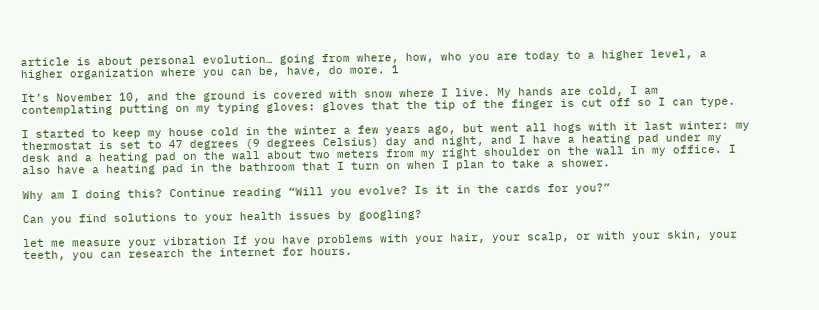article is about personal evolution… going from where, how, who you are today to a higher level, a higher organization where you can be, have, do more. 1

It’s November 10, and the ground is covered with snow where I live. My hands are cold, I am contemplating putting on my typing gloves: gloves that the tip of the finger is cut off so I can type.

I started to keep my house cold in the winter a few years ago, but went all hogs with it last winter: my thermostat is set to 47 degrees (9 degrees Celsius) day and night, and I have a heating pad under my desk and a heating pad on the wall about two meters from my right shoulder on the wall in my office. I also have a heating pad in the bathroom that I turn on when I plan to take a shower.

Why am I doing this? Continue reading “Will you evolve? Is it in the cards for you?”

Can you find solutions to your health issues by googling?

let me measure your vibration If you have problems with your hair, your scalp, or with your skin, your teeth, you can research the internet for hours.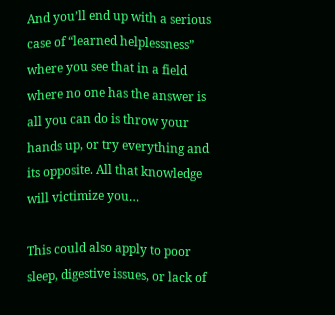And you’ll end up with a serious case of “learned helplessness” where you see that in a field where no one has the answer is all you can do is throw your hands up, or try everything and its opposite. All that knowledge will victimize you…

This could also apply to poor sleep, digestive issues, or lack of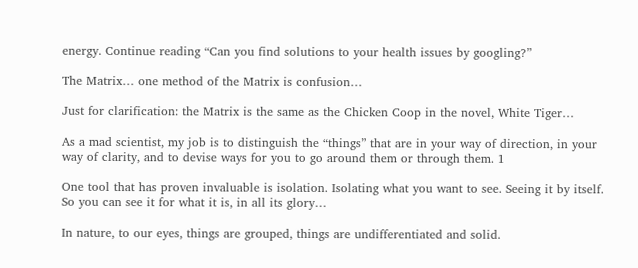energy. Continue reading “Can you find solutions to your health issues by googling?”

The Matrix… one method of the Matrix is confusion…

Just for clarification: the Matrix is the same as the Chicken Coop in the novel, White Tiger…

As a mad scientist, my job is to distinguish the “things” that are in your way of direction, in your way of clarity, and to devise ways for you to go around them or through them. 1

One tool that has proven invaluable is isolation. Isolating what you want to see. Seeing it by itself. So you can see it for what it is, in all its glory…

In nature, to our eyes, things are grouped, things are undifferentiated and solid.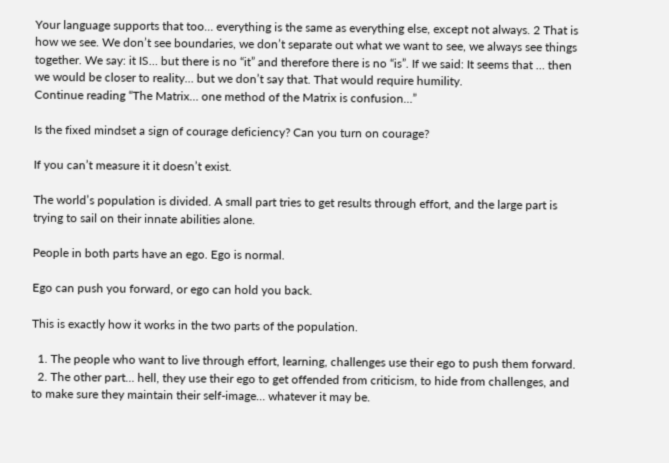Your language supports that too… everything is the same as everything else, except not always. 2 That is how we see. We don’t see boundaries, we don’t separate out what we want to see, we always see things together. We say: it IS… but there is no “it” and therefore there is no “is”. If we said: It seems that … then we would be closer to reality… but we don’t say that. That would require humility.
Continue reading “The Matrix… one method of the Matrix is confusion…”

Is the fixed mindset a sign of courage deficiency? Can you turn on courage?

If you can’t measure it it doesn’t exist.

The world’s population is divided. A small part tries to get results through effort, and the large part is trying to sail on their innate abilities alone.

People in both parts have an ego. Ego is normal.

Ego can push you forward, or ego can hold you back.

This is exactly how it works in the two parts of the population.

  1. The people who want to live through effort, learning, challenges use their ego to push them forward.
  2. The other part… hell, they use their ego to get offended from criticism, to hide from challenges, and to make sure they maintain their self-image… whatever it may be.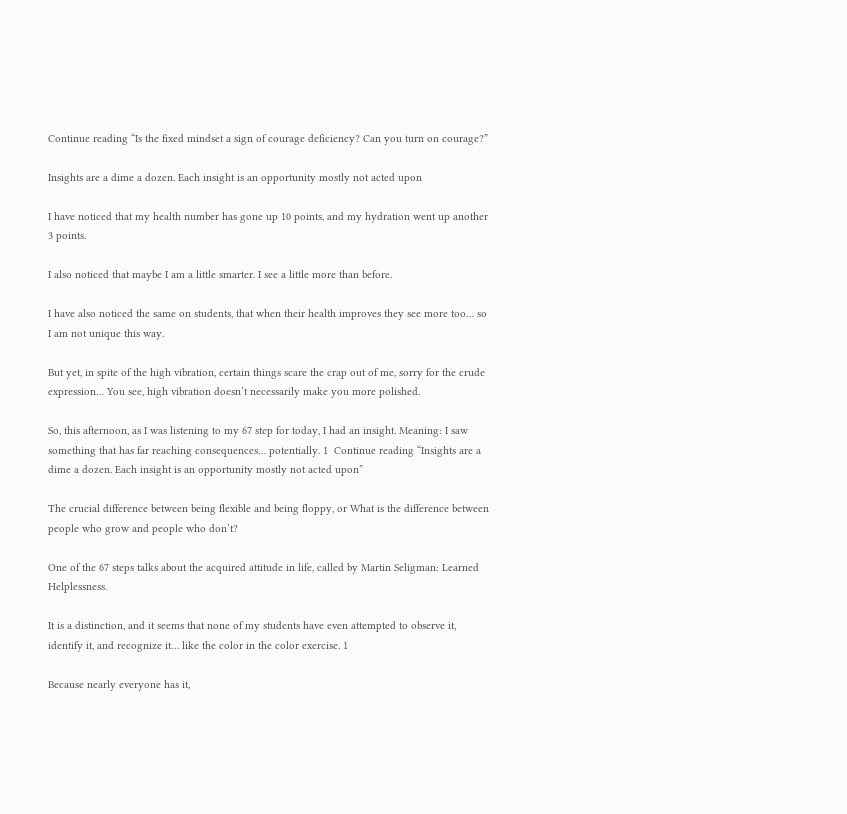Continue reading “Is the fixed mindset a sign of courage deficiency? Can you turn on courage?”

Insights are a dime a dozen. Each insight is an opportunity mostly not acted upon

I have noticed that my health number has gone up 10 points, and my hydration went up another 3 points.

I also noticed that maybe I am a little smarter. I see a little more than before.

I have also noticed the same on students, that when their health improves they see more too… so I am not unique this way.

But yet, in spite of the high vibration, certain things scare the crap out of me, sorry for the crude expression… You see, high vibration doesn’t necessarily make you more polished.

So, this afternoon, as I was listening to my 67 step for today, I had an insight. Meaning: I saw something that has far reaching consequences… potentially. 1  Continue reading “Insights are a dime a dozen. Each insight is an opportunity mostly not acted upon”

The crucial difference between being flexible and being floppy, or What is the difference between people who grow and people who don’t?

One of the 67 steps talks about the acquired attitude in life, called by Martin Seligman: Learned Helplessness.

It is a distinction, and it seems that none of my students have even attempted to observe it, identify it, and recognize it… like the color in the color exercise. 1

Because nearly everyone has it,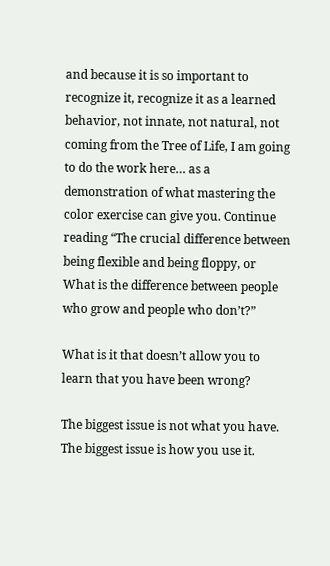and because it is so important to recognize it, recognize it as a learned behavior, not innate, not natural, not coming from the Tree of Life, I am going to do the work here… as a demonstration of what mastering the color exercise can give you. Continue reading “The crucial difference between being flexible and being floppy, or What is the difference between people who grow and people who don’t?”

What is it that doesn’t allow you to learn that you have been wrong?

The biggest issue is not what you have. The biggest issue is how you use it.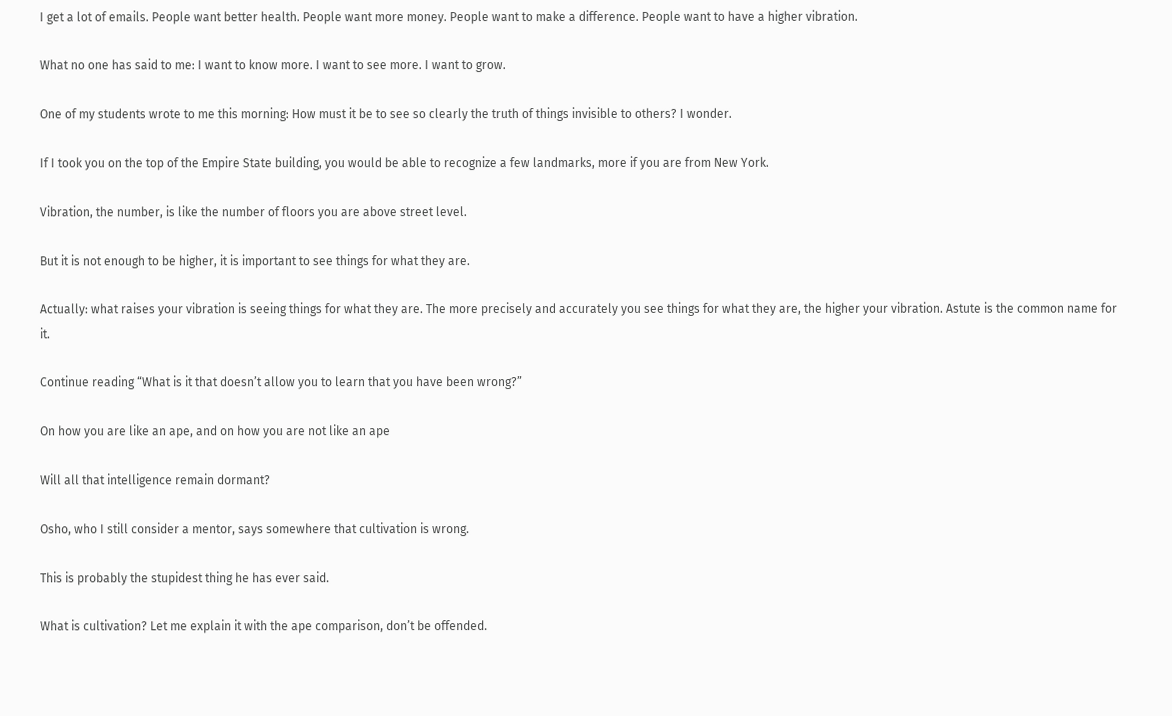I get a lot of emails. People want better health. People want more money. People want to make a difference. People want to have a higher vibration.

What no one has said to me: I want to know more. I want to see more. I want to grow.

One of my students wrote to me this morning: How must it be to see so clearly the truth of things invisible to others? I wonder.

If I took you on the top of the Empire State building, you would be able to recognize a few landmarks, more if you are from New York.

Vibration, the number, is like the number of floors you are above street level.

But it is not enough to be higher, it is important to see things for what they are.

Actually: what raises your vibration is seeing things for what they are. The more precisely and accurately you see things for what they are, the higher your vibration. Astute is the common name for it.

Continue reading “What is it that doesn’t allow you to learn that you have been wrong?”

On how you are like an ape, and on how you are not like an ape

Will all that intelligence remain dormant?

Osho, who I still consider a mentor, says somewhere that cultivation is wrong.

This is probably the stupidest thing he has ever said.

What is cultivation? Let me explain it with the ape comparison, don’t be offended.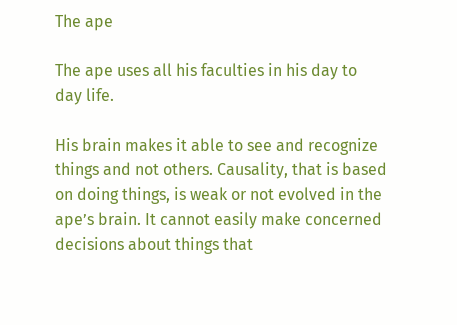The ape

The ape uses all his faculties in his day to day life.

His brain makes it able to see and recognize things and not others. Causality, that is based on doing things, is weak or not evolved in the ape’s brain. It cannot easily make concerned decisions about things that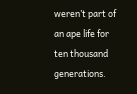weren’t part of an ape life for ten thousand generations.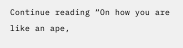Continue reading “On how you are like an ape,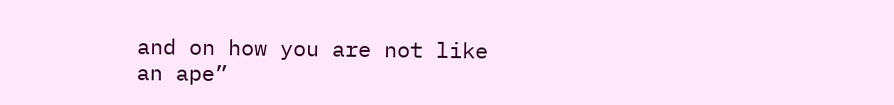and on how you are not like an ape”